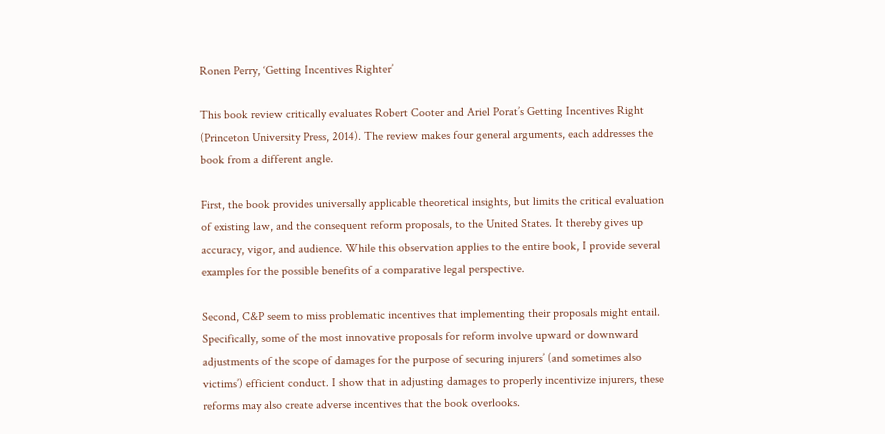Ronen Perry, ‘Getting Incentives Righter’

This book review critically evaluates Robert Cooter and Ariel Porat’s Getting Incentives Right (Princeton University Press, 2014). The review makes four general arguments, each addresses the book from a different angle.

First, the book provides universally applicable theoretical insights, but limits the critical evaluation of existing law, and the consequent reform proposals, to the United States. It thereby gives up accuracy, vigor, and audience. While this observation applies to the entire book, I provide several examples for the possible benefits of a comparative legal perspective.

Second, C&P seem to miss problematic incentives that implementing their proposals might entail. Specifically, some of the most innovative proposals for reform involve upward or downward adjustments of the scope of damages for the purpose of securing injurers’ (and sometimes also victims’) efficient conduct. I show that in adjusting damages to properly incentivize injurers, these reforms may also create adverse incentives that the book overlooks.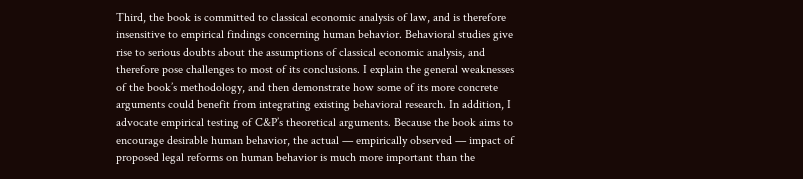Third, the book is committed to classical economic analysis of law, and is therefore insensitive to empirical findings concerning human behavior. Behavioral studies give rise to serious doubts about the assumptions of classical economic analysis, and therefore pose challenges to most of its conclusions. I explain the general weaknesses of the book’s methodology, and then demonstrate how some of its more concrete arguments could benefit from integrating existing behavioral research. In addition, I advocate empirical testing of C&P’s theoretical arguments. Because the book aims to encourage desirable human behavior, the actual — empirically observed — impact of proposed legal reforms on human behavior is much more important than the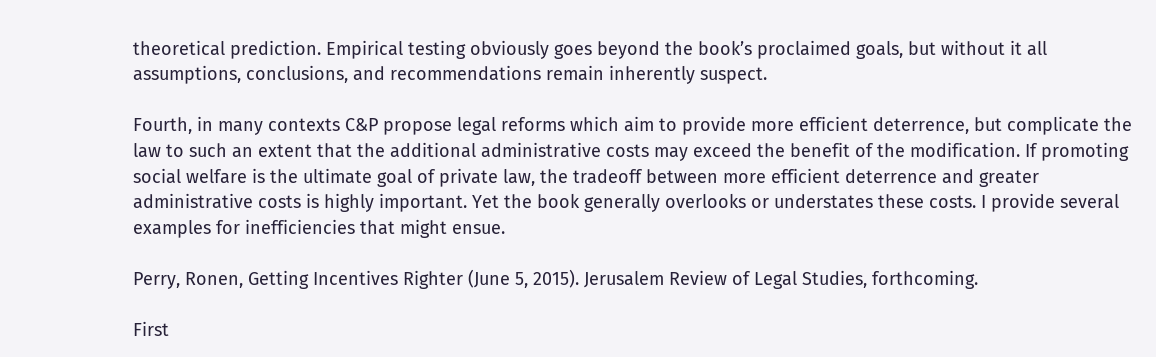theoretical prediction. Empirical testing obviously goes beyond the book’s proclaimed goals, but without it all assumptions, conclusions, and recommendations remain inherently suspect.

Fourth, in many contexts C&P propose legal reforms which aim to provide more efficient deterrence, but complicate the law to such an extent that the additional administrative costs may exceed the benefit of the modification. If promoting social welfare is the ultimate goal of private law, the tradeoff between more efficient deterrence and greater administrative costs is highly important. Yet the book generally overlooks or understates these costs. I provide several examples for inefficiencies that might ensue.

Perry, Ronen, Getting Incentives Righter (June 5, 2015). Jerusalem Review of Legal Studies, forthcoming.

First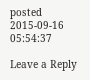posted 2015-09-16 05:54:37

Leave a Reply